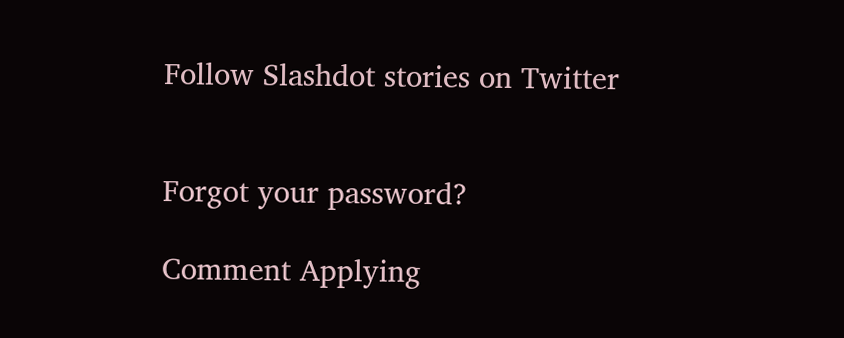Follow Slashdot stories on Twitter


Forgot your password?

Comment Applying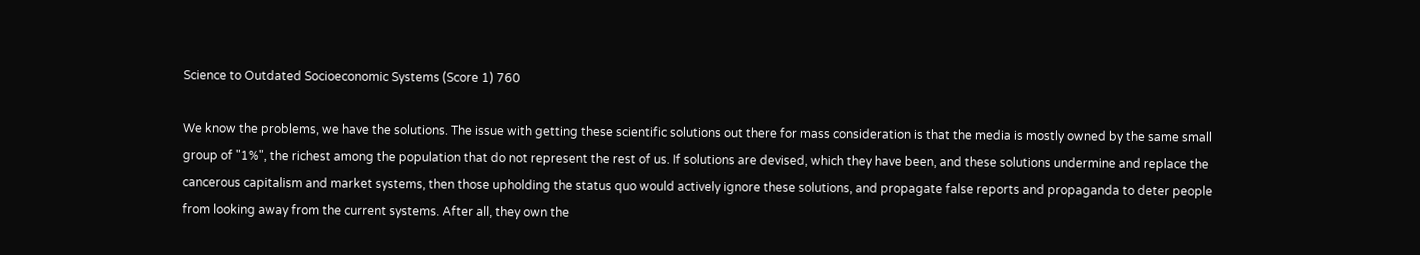Science to Outdated Socioeconomic Systems (Score 1) 760

We know the problems, we have the solutions. The issue with getting these scientific solutions out there for mass consideration is that the media is mostly owned by the same small group of "1%", the richest among the population that do not represent the rest of us. If solutions are devised, which they have been, and these solutions undermine and replace the cancerous capitalism and market systems, then those upholding the status quo would actively ignore these solutions, and propagate false reports and propaganda to deter people from looking away from the current systems. After all, they own the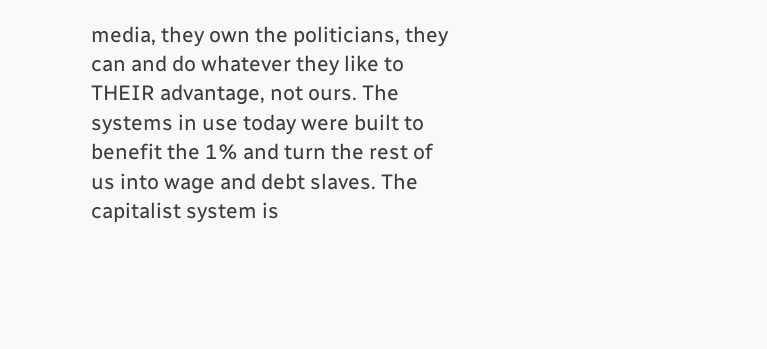media, they own the politicians, they can and do whatever they like to THEIR advantage, not ours. The systems in use today were built to benefit the 1% and turn the rest of us into wage and debt slaves. The capitalist system is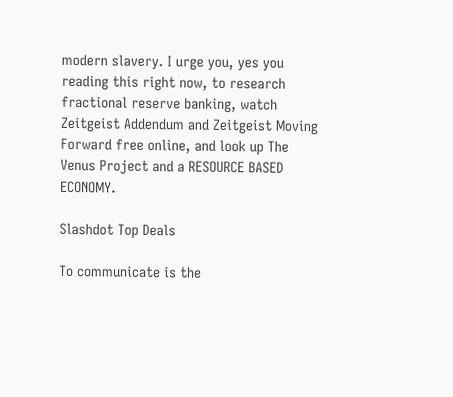modern slavery. I urge you, yes you reading this right now, to research fractional reserve banking, watch Zeitgeist Addendum and Zeitgeist Moving Forward free online, and look up The Venus Project and a RESOURCE BASED ECONOMY.

Slashdot Top Deals

To communicate is the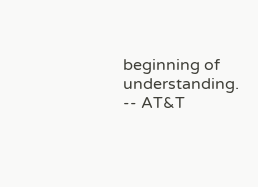beginning of understanding. -- AT&T